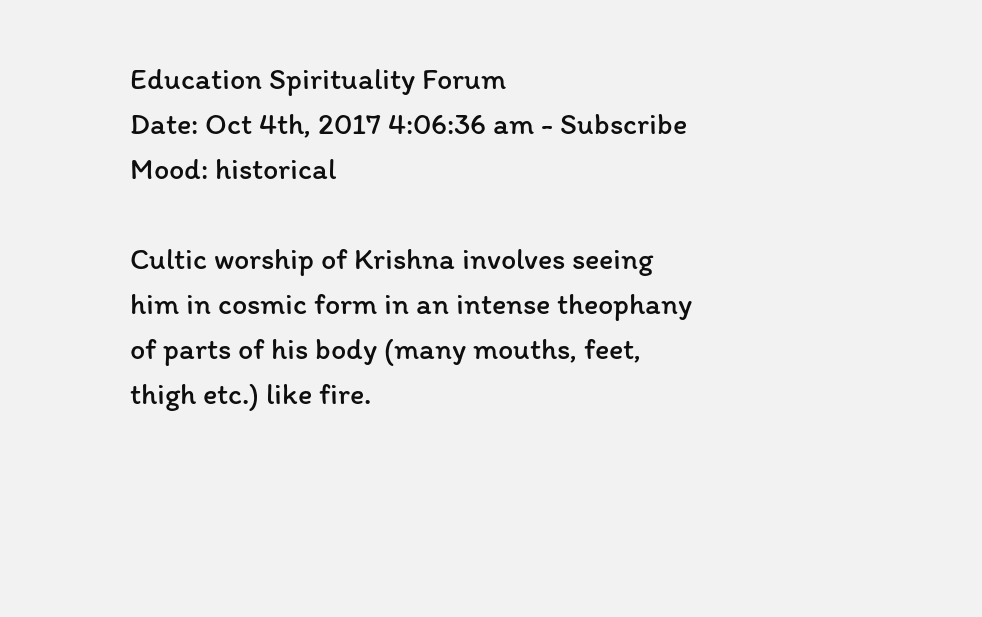Education Spirituality Forum
Date: Oct 4th, 2017 4:06:36 am - Subscribe
Mood: historical

Cultic worship of Krishna involves seeing him in cosmic form in an intense theophany of parts of his body (many mouths, feet, thigh etc.) like fire.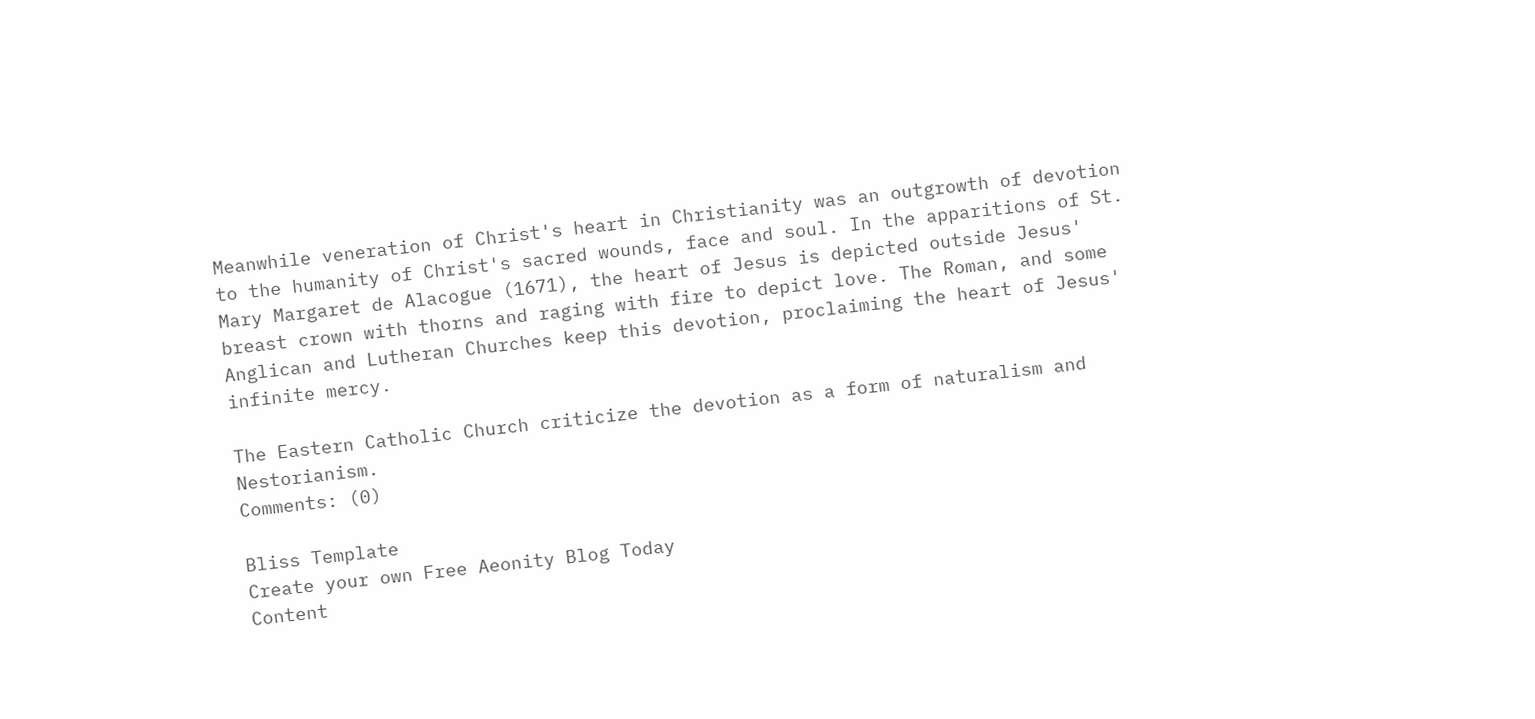Meanwhile veneration of Christ's heart in Christianity was an outgrowth of devotion to the humanity of Christ's sacred wounds, face and soul. In the apparitions of St. Mary Margaret de Alacogue (1671), the heart of Jesus is depicted outside Jesus' breast crown with thorns and raging with fire to depict love. The Roman, and some Anglican and Lutheran Churches keep this devotion, proclaiming the heart of Jesus' infinite mercy.

The Eastern Catholic Church criticize the devotion as a form of naturalism and Nestorianism.
Comments: (0)

Bliss Template
Create your own Free Aeonity Blog Today
Content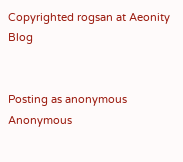Copyrighted rogsan at Aeonity Blog


Posting as anonymous Anonymous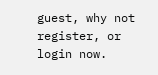guest, why not register, or login now.